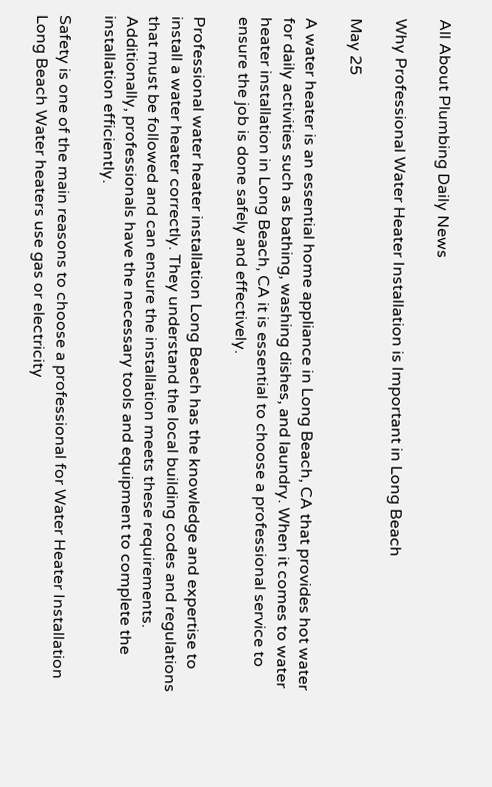All About Plumbing Daily News

Why Professional Water Heater Installation is Important in Long Beach

May 25

A water heater is an essential home appliance in Long Beach, CA that provides hot water for daily activities such as bathing, washing dishes, and laundry. When it comes to water heater installation in Long Beach, CA it is essential to choose a professional service to ensure the job is done safely and effectively.

Professional water heater installation Long Beach has the knowledge and expertise to install a water heater correctly. They understand the local building codes and regulations that must be followed and can ensure the installation meets these requirements. Additionally, professionals have the necessary tools and equipment to complete the installation efficiently.

Safety is one of the main reasons to choose a professional for Water Heater Installation Long Beach Water heaters use gas or electricity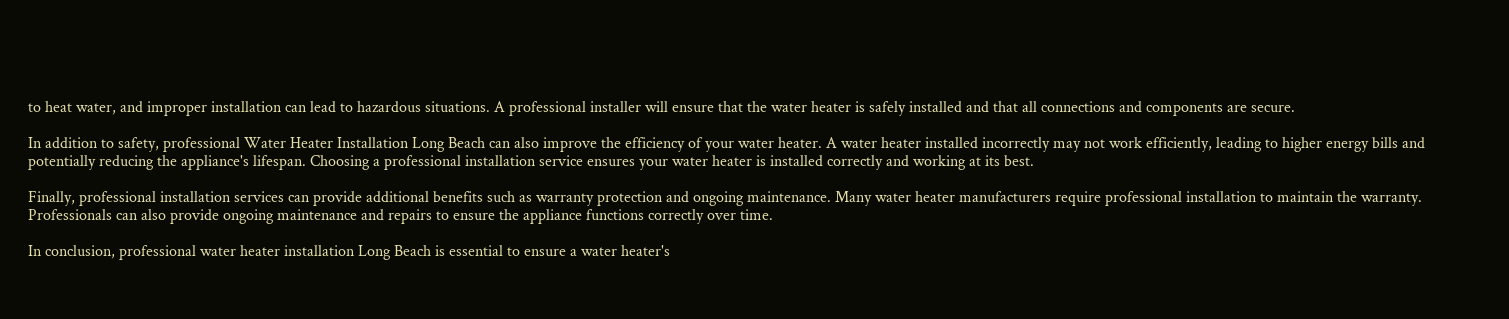to heat water, and improper installation can lead to hazardous situations. A professional installer will ensure that the water heater is safely installed and that all connections and components are secure.

In addition to safety, professional Water Heater Installation Long Beach can also improve the efficiency of your water heater. A water heater installed incorrectly may not work efficiently, leading to higher energy bills and potentially reducing the appliance's lifespan. Choosing a professional installation service ensures your water heater is installed correctly and working at its best.

Finally, professional installation services can provide additional benefits such as warranty protection and ongoing maintenance. Many water heater manufacturers require professional installation to maintain the warranty. Professionals can also provide ongoing maintenance and repairs to ensure the appliance functions correctly over time.

In conclusion, professional water heater installation Long Beach is essential to ensure a water heater's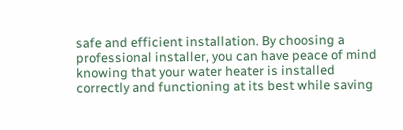safe and efficient installation. By choosing a professional installer, you can have peace of mind knowing that your water heater is installed correctly and functioning at its best while saving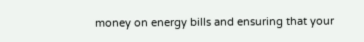money on energy bills and ensuring that your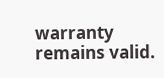warranty remains valid.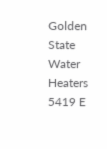Golden State Water Heaters
5419 E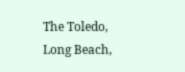The Toledo, Long Beach,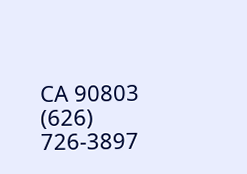CA 90803
(626) 726-3897